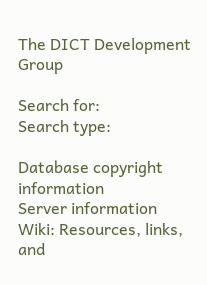The DICT Development Group

Search for:
Search type:

Database copyright information
Server information
Wiki: Resources, links, and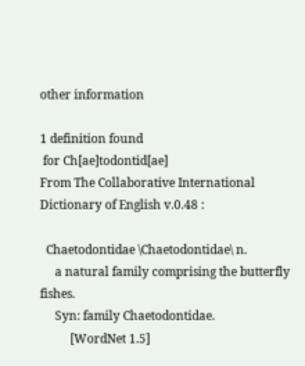other information

1 definition found
 for Ch[ae]todontid[ae]
From The Collaborative International Dictionary of English v.0.48 :

  Chaetodontidae \Chaetodontidae\ n.
     a natural family comprising the butterfly fishes.
     Syn: family Chaetodontidae.
          [WordNet 1.5]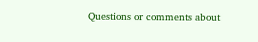Questions or comments about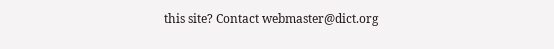this site? Contact webmaster@dict.org